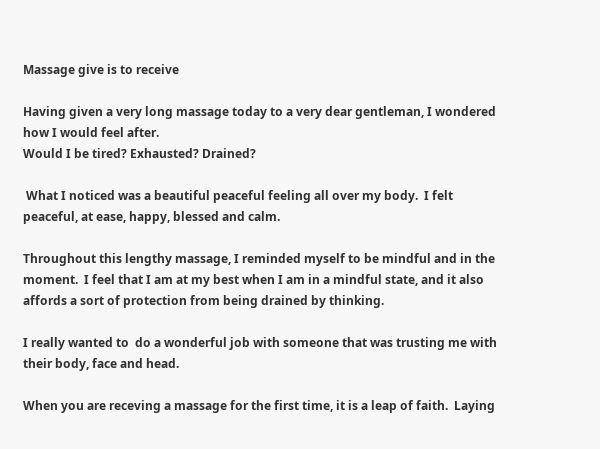Massage give is to receive

Having given a very long massage today to a very dear gentleman, I wondered how I would feel after.
Would I be tired? Exhausted? Drained?

 What I noticed was a beautiful peaceful feeling all over my body.  I felt  peaceful, at ease, happy, blessed and calm.

Throughout this lengthy massage, I reminded myself to be mindful and in the moment.  I feel that I am at my best when I am in a mindful state, and it also affords a sort of protection from being drained by thinking.

I really wanted to  do a wonderful job with someone that was trusting me with their body, face and head.

When you are receving a massage for the first time, it is a leap of faith.  Laying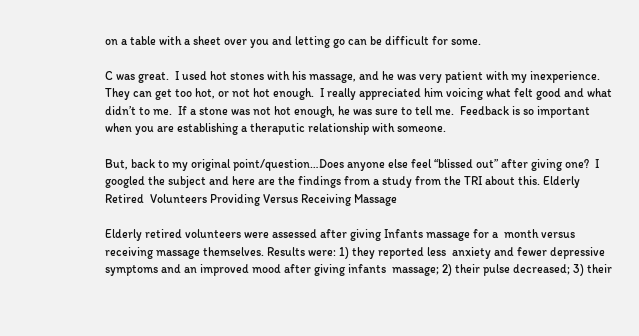on a table with a sheet over you and letting go can be difficult for some.

C was great.  I used hot stones with his massage, and he was very patient with my inexperience.  They can get too hot, or not hot enough.  I really appreciated him voicing what felt good and what didn’t to me.  If a stone was not hot enough, he was sure to tell me.  Feedback is so important when you are establishing a theraputic relationship with someone.

But, back to my original point/question…Does anyone else feel “blissed out” after giving one?  I googled the subject and here are the findings from a study from the TRI about this. Elderly Retired  Volunteers Providing Versus Receiving Massage

Elderly retired volunteers were assessed after giving Infants massage for a  month versus receiving massage themselves. Results were: 1) they reported less  anxiety and fewer depressive symptoms and an improved mood after giving infants  massage; 2) their pulse decreased; 3) their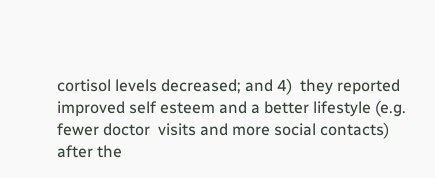cortisol levels decreased; and 4)  they reported improved self esteem and a better lifestyle (e.g. fewer doctor  visits and more social contacts) after the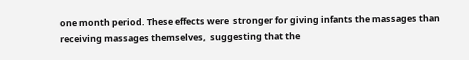one month period. These effects were  stronger for giving infants the massages than receiving massages themselves,  suggesting that the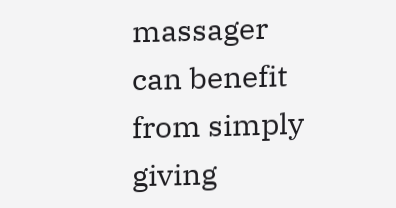massager can benefit from simply giving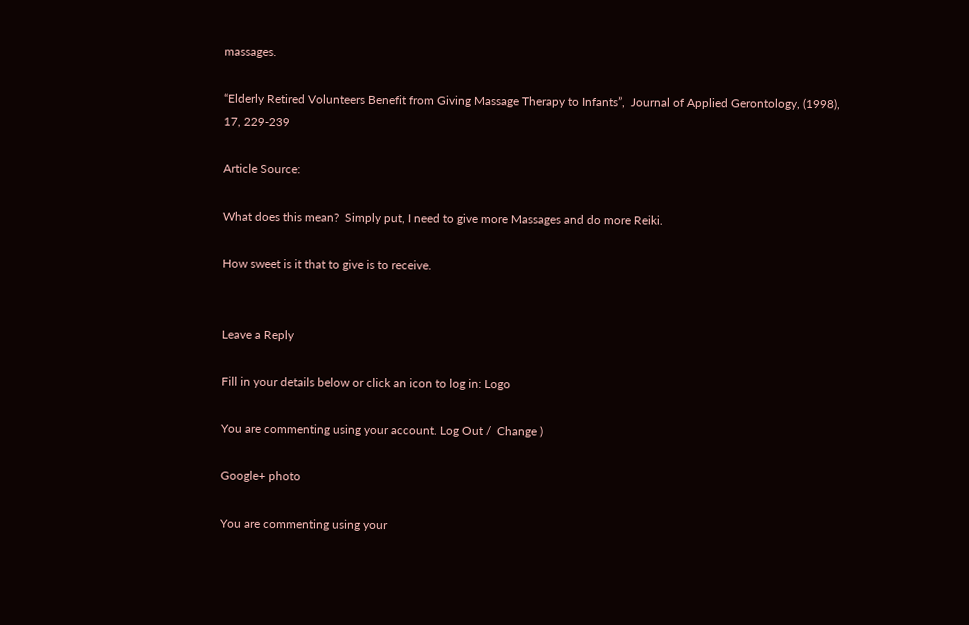massages.

“Elderly Retired Volunteers Benefit from Giving Massage Therapy to Infants”,  Journal of Applied Gerontology, (1998), 17, 229-239

Article Source:

What does this mean?  Simply put, I need to give more Massages and do more Reiki.

How sweet is it that to give is to receive.


Leave a Reply

Fill in your details below or click an icon to log in: Logo

You are commenting using your account. Log Out /  Change )

Google+ photo

You are commenting using your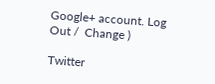Google+ account. Log Out /  Change )

Twitter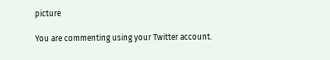picture

You are commenting using your Twitter account.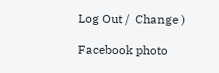Log Out /  Change )

Facebook photo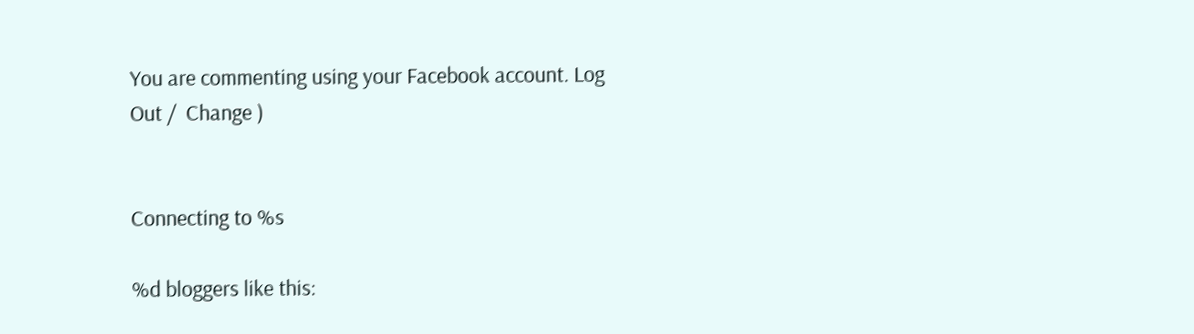You are commenting using your Facebook account. Log Out /  Change )


Connecting to %s

%d bloggers like this: